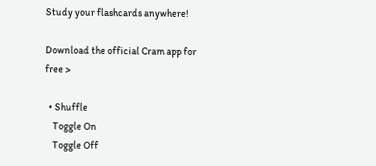Study your flashcards anywhere!

Download the official Cram app for free >

  • Shuffle
    Toggle On
    Toggle Off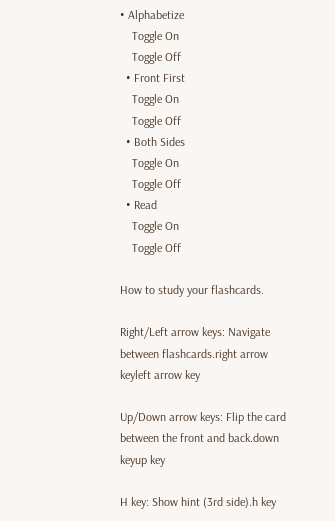• Alphabetize
    Toggle On
    Toggle Off
  • Front First
    Toggle On
    Toggle Off
  • Both Sides
    Toggle On
    Toggle Off
  • Read
    Toggle On
    Toggle Off

How to study your flashcards.

Right/Left arrow keys: Navigate between flashcards.right arrow keyleft arrow key

Up/Down arrow keys: Flip the card between the front and back.down keyup key

H key: Show hint (3rd side).h key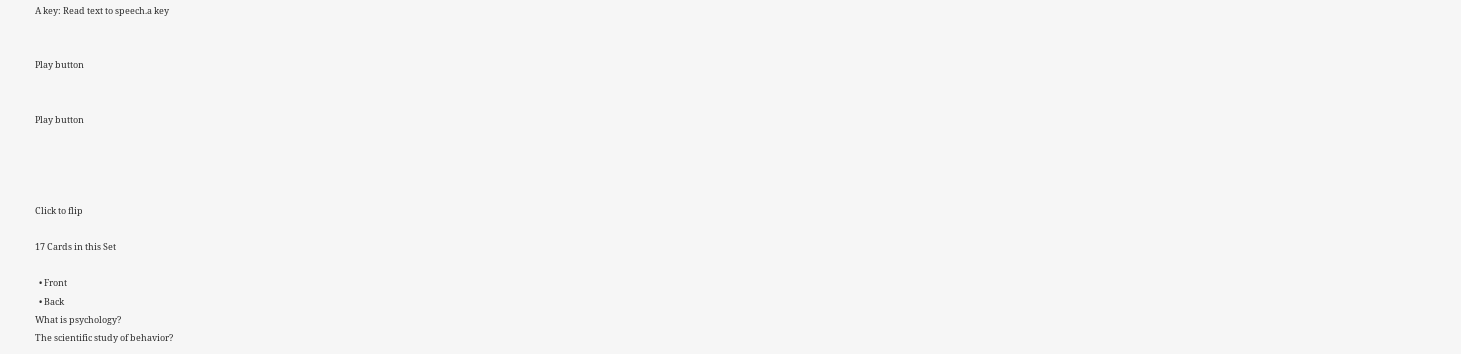A key: Read text to speech.a key


Play button


Play button




Click to flip

17 Cards in this Set

  • Front
  • Back
What is psychology?
The scientific study of behavior?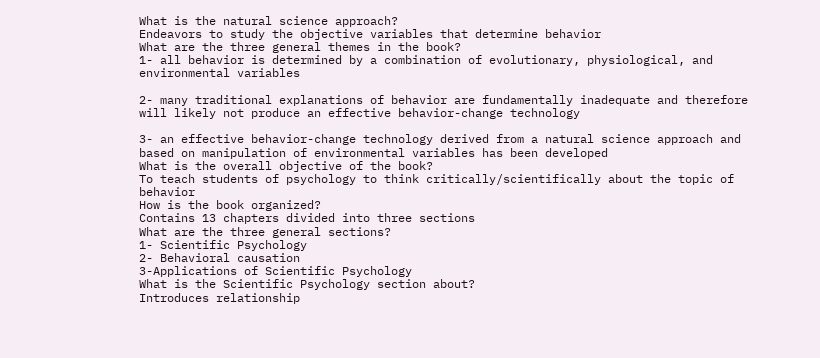What is the natural science approach?
Endeavors to study the objective variables that determine behavior
What are the three general themes in the book?
1- all behavior is determined by a combination of evolutionary, physiological, and environmental variables

2- many traditional explanations of behavior are fundamentally inadequate and therefore will likely not produce an effective behavior-change technology

3- an effective behavior-change technology derived from a natural science approach and based on manipulation of environmental variables has been developed
What is the overall objective of the book?
To teach students of psychology to think critically/scientifically about the topic of behavior
How is the book organized?
Contains 13 chapters divided into three sections
What are the three general sections?
1- Scientific Psychology
2- Behavioral causation
3-Applications of Scientific Psychology
What is the Scientific Psychology section about?
Introduces relationship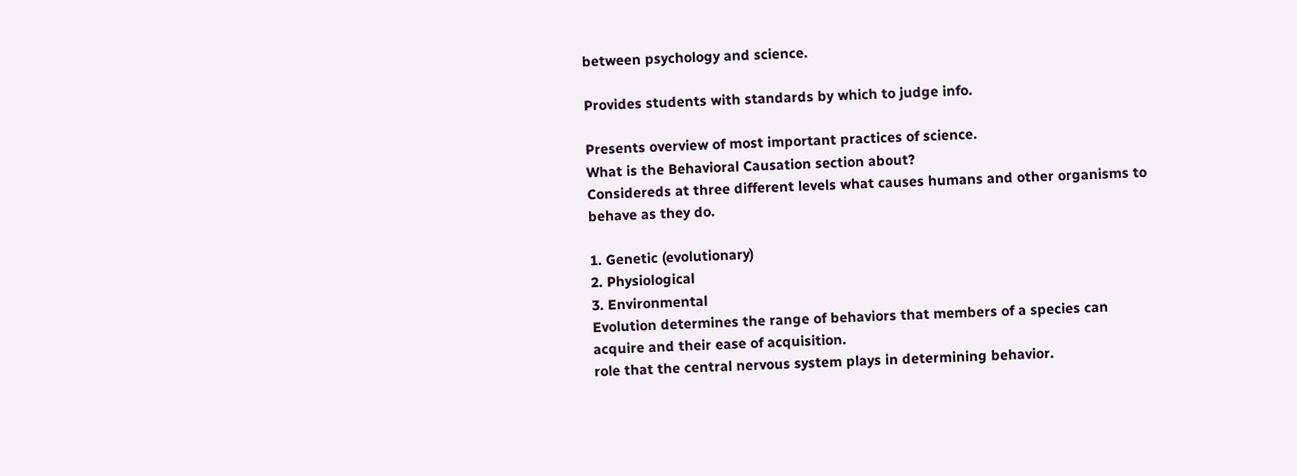between psychology and science.

Provides students with standards by which to judge info.

Presents overview of most important practices of science.
What is the Behavioral Causation section about?
Considereds at three different levels what causes humans and other organisms to behave as they do.

1. Genetic (evolutionary)
2. Physiological
3. Environmental
Evolution determines the range of behaviors that members of a species can acquire and their ease of acquisition.
role that the central nervous system plays in determining behavior.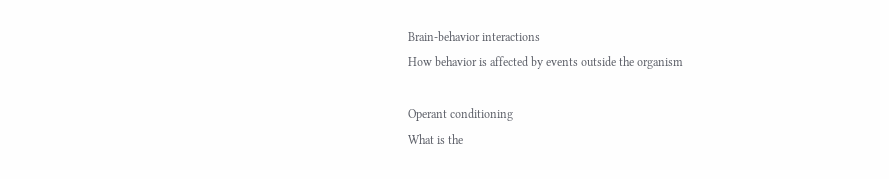Brain-behavior interactions
How behavior is affected by events outside the organism

Operant conditioning
What is the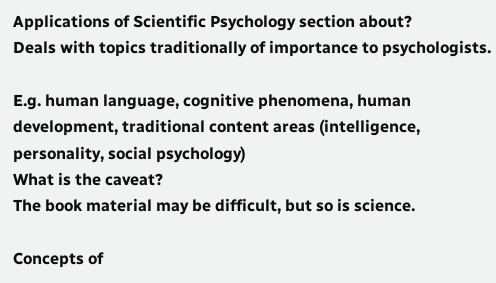Applications of Scientific Psychology section about?
Deals with topics traditionally of importance to psychologists.

E.g. human language, cognitive phenomena, human development, traditional content areas (intelligence, personality, social psychology)
What is the caveat?
The book material may be difficult, but so is science.

Concepts of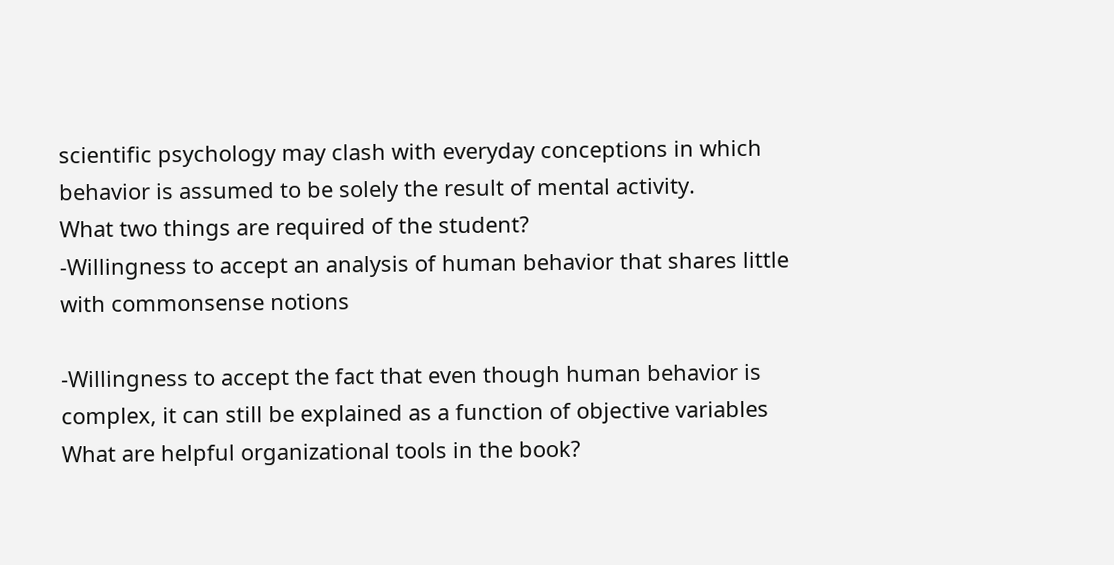scientific psychology may clash with everyday conceptions in which behavior is assumed to be solely the result of mental activity.
What two things are required of the student?
-Willingness to accept an analysis of human behavior that shares little with commonsense notions

-Willingness to accept the fact that even though human behavior is complex, it can still be explained as a function of objective variables
What are helpful organizational tools in the book?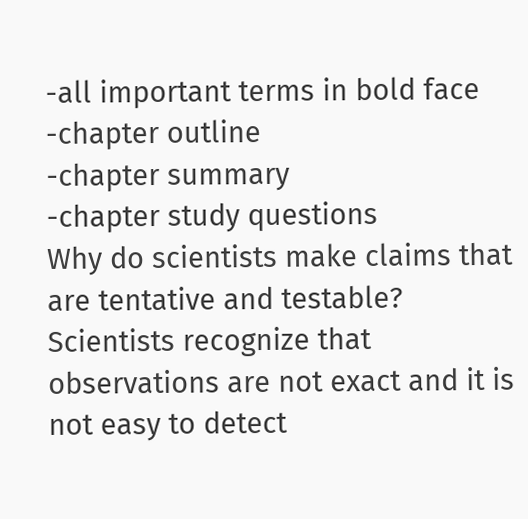-all important terms in bold face
-chapter outline
-chapter summary
-chapter study questions
Why do scientists make claims that are tentative and testable?
Scientists recognize that observations are not exact and it is not easy to detect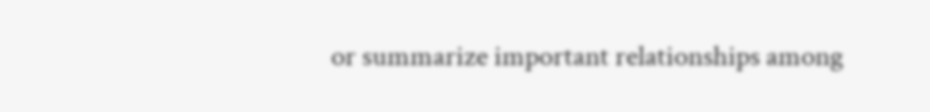or summarize important relationships among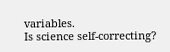variables.
Is science self-correcting?